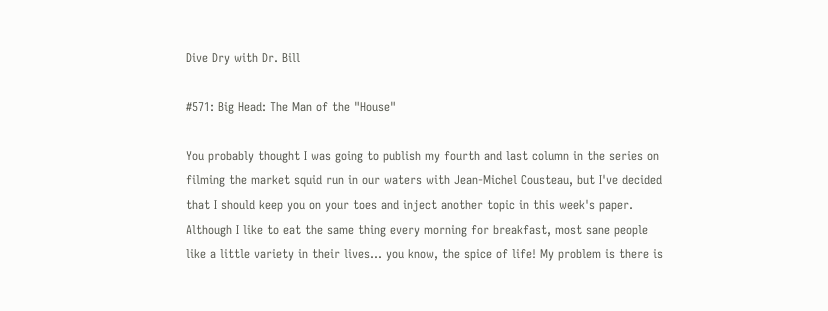Dive Dry with Dr. Bill

#571: Big Head: The Man of the "House"

You probably thought I was going to publish my fourth and last column in the series on filming the market squid run in our waters with Jean-Michel Cousteau, but I've decided that I should keep you on your toes and inject another topic in this week's paper. Although I like to eat the same thing every morning for breakfast, most sane people like a little variety in their lives... you know, the spice of life! My problem is there is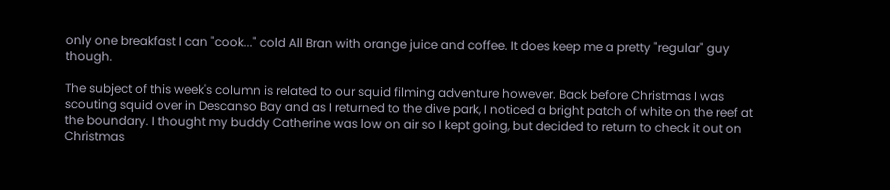only one breakfast I can "cook..." cold All Bran with orange juice and coffee. It does keep me a pretty "regular" guy though.

The subject of this week's column is related to our squid filming adventure however. Back before Christmas I was scouting squid over in Descanso Bay and as I returned to the dive park, I noticed a bright patch of white on the reef at the boundary. I thought my buddy Catherine was low on air so I kept going, but decided to return to check it out on Christmas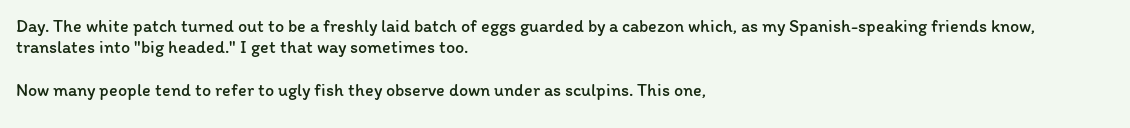Day. The white patch turned out to be a freshly laid batch of eggs guarded by a cabezon which, as my Spanish-speaking friends know, translates into "big headed." I get that way sometimes too.

Now many people tend to refer to ugly fish they observe down under as sculpins. This one,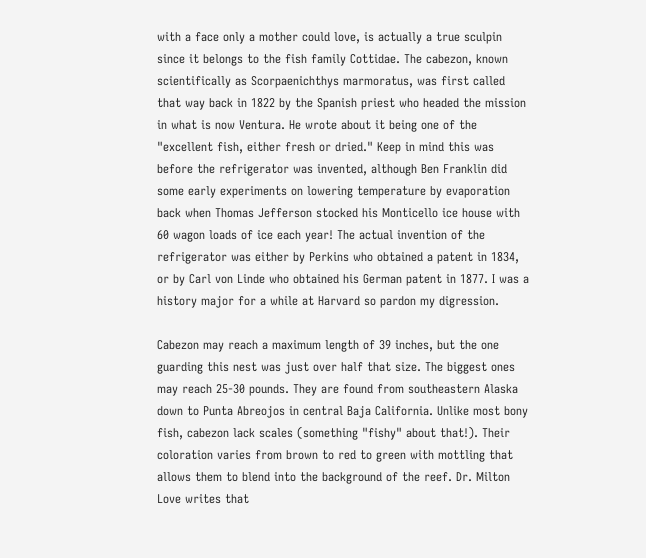with a face only a mother could love, is actually a true sculpin since it belongs to the fish family Cottidae. The cabezon, known scientifically as Scorpaenichthys marmoratus, was first called that way back in 1822 by the Spanish priest who headed the mission in what is now Ventura. He wrote about it being one of the "excellent fish, either fresh or dried." Keep in mind this was before the refrigerator was invented, although Ben Franklin did some early experiments on lowering temperature by evaporation back when Thomas Jefferson stocked his Monticello ice house with 60 wagon loads of ice each year! The actual invention of the refrigerator was either by Perkins who obtained a patent in 1834, or by Carl von Linde who obtained his German patent in 1877. I was a history major for a while at Harvard so pardon my digression.

Cabezon may reach a maximum length of 39 inches, but the one guarding this nest was just over half that size. The biggest ones may reach 25-30 pounds. They are found from southeastern Alaska down to Punta Abreojos in central Baja California. Unlike most bony fish, cabezon lack scales (something "fishy" about that!). Their coloration varies from brown to red to green with mottling that allows them to blend into the background of the reef. Dr. Milton Love writes that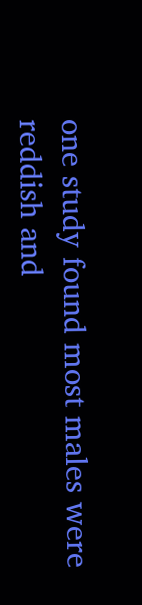one study found most males were reddish and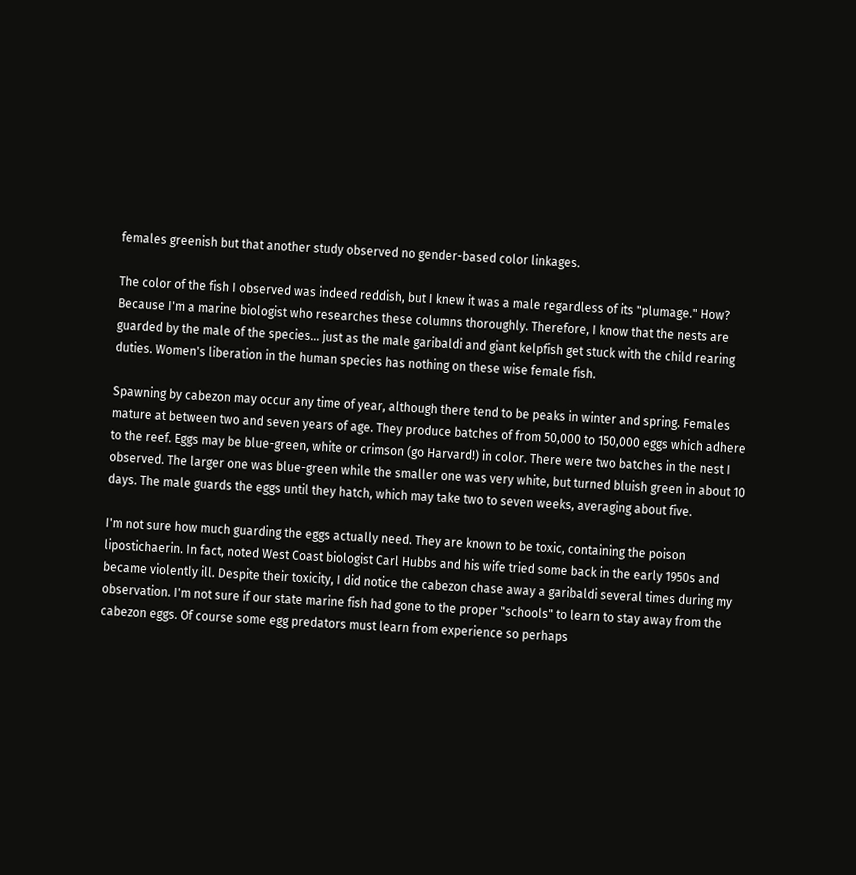females greenish but that another study observed no gender-based color linkages.

The color of the fish I observed was indeed reddish, but I knew it was a male regardless of its "plumage." How? Because I'm a marine biologist who researches these columns thoroughly. Therefore, I know that the nests are guarded by the male of the species... just as the male garibaldi and giant kelpfish get stuck with the child rearing duties. Women's liberation in the human species has nothing on these wise female fish.

Spawning by cabezon may occur any time of year, although there tend to be peaks in winter and spring. Females mature at between two and seven years of age. They produce batches of from 50,000 to 150,000 eggs which adhere to the reef. Eggs may be blue-green, white or crimson (go Harvard!) in color. There were two batches in the nest I observed. The larger one was blue-green while the smaller one was very white, but turned bluish green in about 10 days. The male guards the eggs until they hatch, which may take two to seven weeks, averaging about five.

I'm not sure how much guarding the eggs actually need. They are known to be toxic, containing the poison lipostichaerin. In fact, noted West Coast biologist Carl Hubbs and his wife tried some back in the early 1950s and became violently ill. Despite their toxicity, I did notice the cabezon chase away a garibaldi several times during my observation. I'm not sure if our state marine fish had gone to the proper "schools" to learn to stay away from the cabezon eggs. Of course some egg predators must learn from experience so perhaps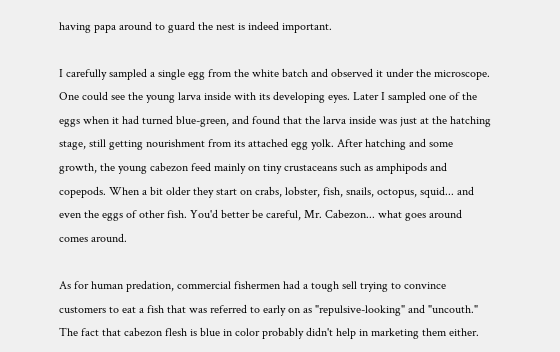having papa around to guard the nest is indeed important.

I carefully sampled a single egg from the white batch and observed it under the microscope. One could see the young larva inside with its developing eyes. Later I sampled one of the eggs when it had turned blue-green, and found that the larva inside was just at the hatching stage, still getting nourishment from its attached egg yolk. After hatching and some growth, the young cabezon feed mainly on tiny crustaceans such as amphipods and copepods. When a bit older they start on crabs, lobster, fish, snails, octopus, squid... and even the eggs of other fish. You'd better be careful, Mr. Cabezon... what goes around comes around.

As for human predation, commercial fishermen had a tough sell trying to convince customers to eat a fish that was referred to early on as "repulsive-looking" and "uncouth." The fact that cabezon flesh is blue in color probably didn't help in marketing them either.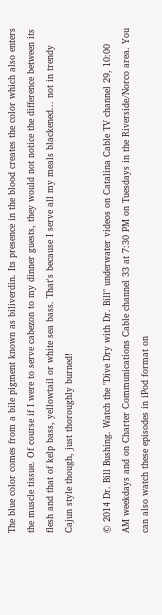The blue color comes from a bile pigment known as biliverdin. Its presence in the blood creates the color which also enters the muscle tissue. Of course if I were to serve cabezon to my dinner guests, they would not notice the difference between its flesh and that of kelp bass, yellowtail or white sea bass. That's because I serve all my meals blackened... not in trendy Cajun style though, just thoroughly burned!

© 2014 Dr. Bill Bushing. Watch the "Dive Dry with Dr. Bill" underwater videos on Catalina Cable TV channel 29, 10:00 AM weekdays and on Charter Communications Cable channel 33 at 7:30 PM on Tuesdays in the Riverside/Norco area. You can also watch these episodes in iPod format on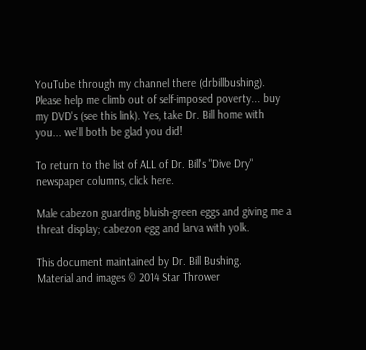YouTube through my channel there (drbillbushing). Please help me climb out of self-imposed poverty... buy my DVD's (see this link). Yes, take Dr. Bill home with you... we'll both be glad you did!

To return to the list of ALL of Dr. Bill's "Dive Dry" newspaper columns, click here.

Male cabezon guarding bluish-green eggs and giving me a threat display; cabezon egg and larva with yolk.

This document maintained by Dr. Bill Bushing.
Material and images © 2014 Star Thrower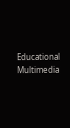Educational Multimedia